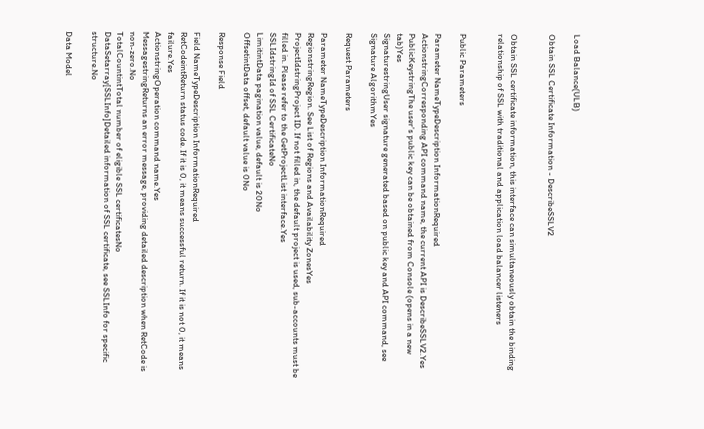Load Balance(ULB)

Obtain SSL Certificate Information - DescribeSSLV2


Obtain SSL certificate information, this interface can simultaneously obtain the binding relationship of SSL with traditional and application load balancer listeners


Public Parameters

Parameter NameTypeDescription InformationRequired
ActionstringCorresponding API command name, the current API is DescribeSSLV2.Yes
PublicKeystringThe user's public key can be obtained from Console (opens in a new tab)Yes
SignaturestringUser signature generated based on public key and API command, see Signature AlgorithmYes

Request Parameters

Parameter NameTypeDescription InformationRequired
RegionstringRegion. See List of Regions and Availability ZonesYes
ProjectIdstringProject ID. If not filled in, the default project is used, sub-accounts must be filled in. Please refer to the GetProjectList interface.Yes
SSLIdstringId of SSL CertificateNo
LimitintData pagination value, default is 20No
OffsetintData offset, default value is 0No

Response Field

Field NameTypeDescription InformationRequired
RetCodeintReturn status code. If it is 0, it means successful return. If it is not 0, it means failure.Yes
ActionstringOperation command name.Yes
MessagestringReturns an error message, providing detailed description when RetCode is non-zero.No
TotalCountintTotal number of eligible SSL certificatesNo
DataSetarray[SSLInfo]Detailed information of SSL certificate, see SSLInfo for specific structure.No

Data Model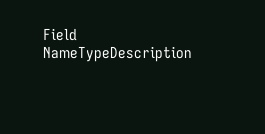Field NameTypeDescription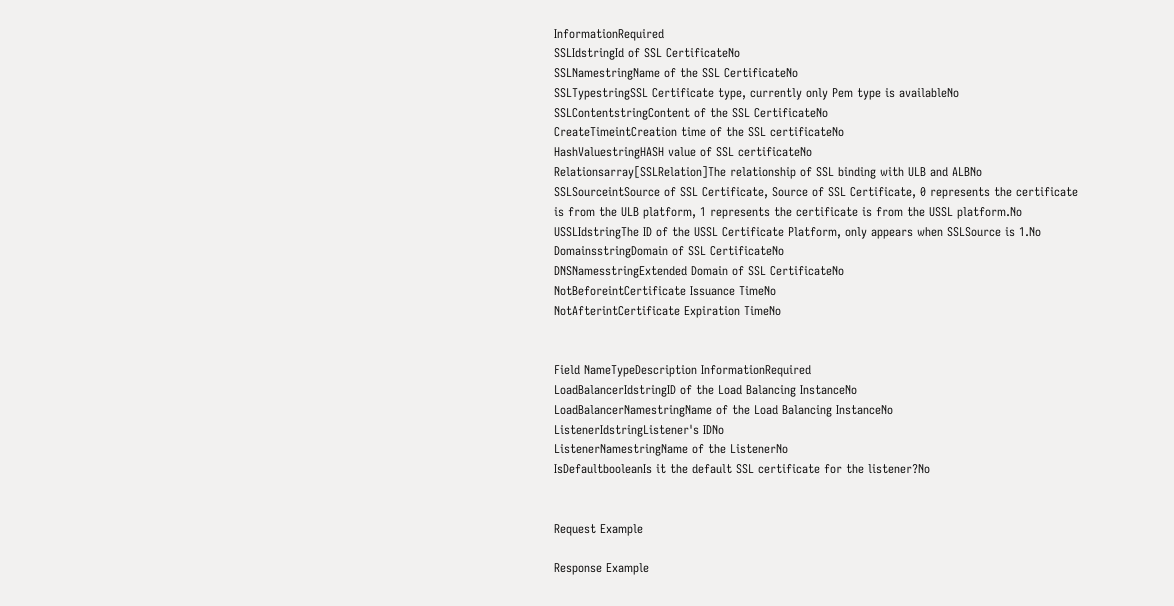InformationRequired
SSLIdstringId of SSL CertificateNo
SSLNamestringName of the SSL CertificateNo
SSLTypestringSSL Certificate type, currently only Pem type is availableNo
SSLContentstringContent of the SSL CertificateNo
CreateTimeintCreation time of the SSL certificateNo
HashValuestringHASH value of SSL certificateNo
Relationsarray[SSLRelation]The relationship of SSL binding with ULB and ALBNo
SSLSourceintSource of SSL Certificate, Source of SSL Certificate, 0 represents the certificate is from the ULB platform, 1 represents the certificate is from the USSL platform.No
USSLIdstringThe ID of the USSL Certificate Platform, only appears when SSLSource is 1.No
DomainsstringDomain of SSL CertificateNo
DNSNamesstringExtended Domain of SSL CertificateNo
NotBeforeintCertificate Issuance TimeNo
NotAfterintCertificate Expiration TimeNo


Field NameTypeDescription InformationRequired
LoadBalancerIdstringID of the Load Balancing InstanceNo
LoadBalancerNamestringName of the Load Balancing InstanceNo
ListenerIdstringListener's IDNo
ListenerNamestringName of the ListenerNo
IsDefaultbooleanIs it the default SSL certificate for the listener?No


Request Example

Response Example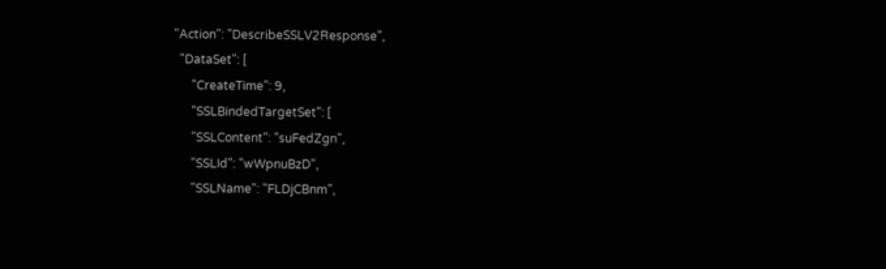"Action": "DescribeSSLV2Response",
  "DataSet": [
      "CreateTime": 9,
      "SSLBindedTargetSet": [
      "SSLContent": "suFedZgn",
      "SSLId": "wWpnuBzD",
      "SSLName": "FLDjCBnm",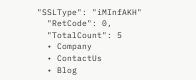"SSLType": "iMInfAKH"
  "RetCode": 0,
  "TotalCount": 5
  • Company
  • ContactUs
  • Blog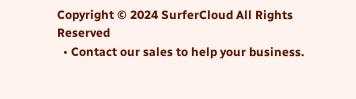Copyright © 2024 SurferCloud All Rights Reserved
  • Contact our sales to help your business.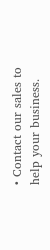• Contact our sales to help your business.